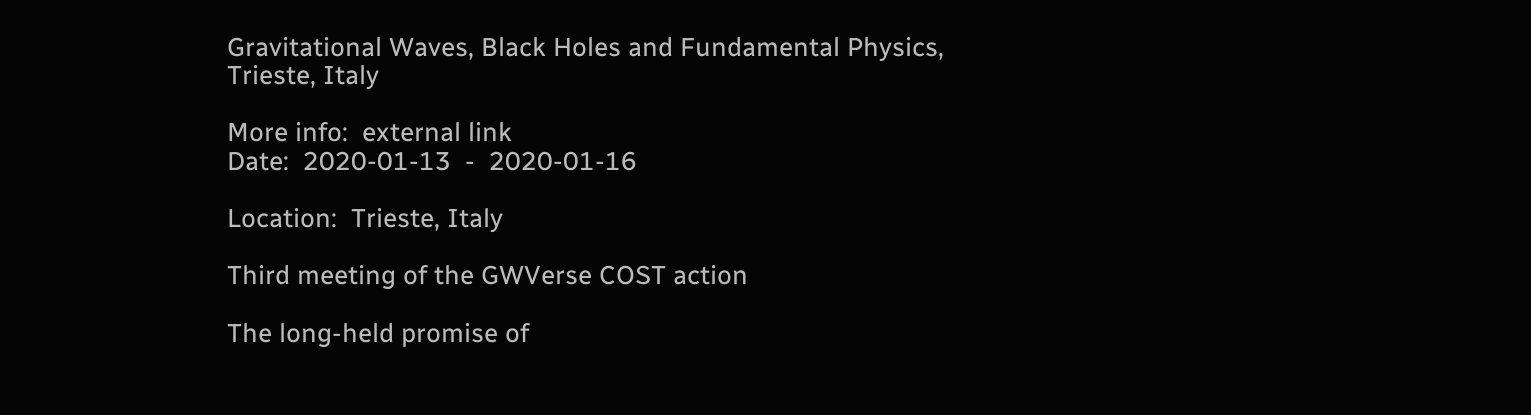Gravitational Waves, Black Holes and Fundamental Physics, Trieste, Italy

More info:  external link
Date:  2020-01-13  -  2020-01-16

Location:  Trieste, Italy

Third meeting of the GWVerse COST action

The long-held promise of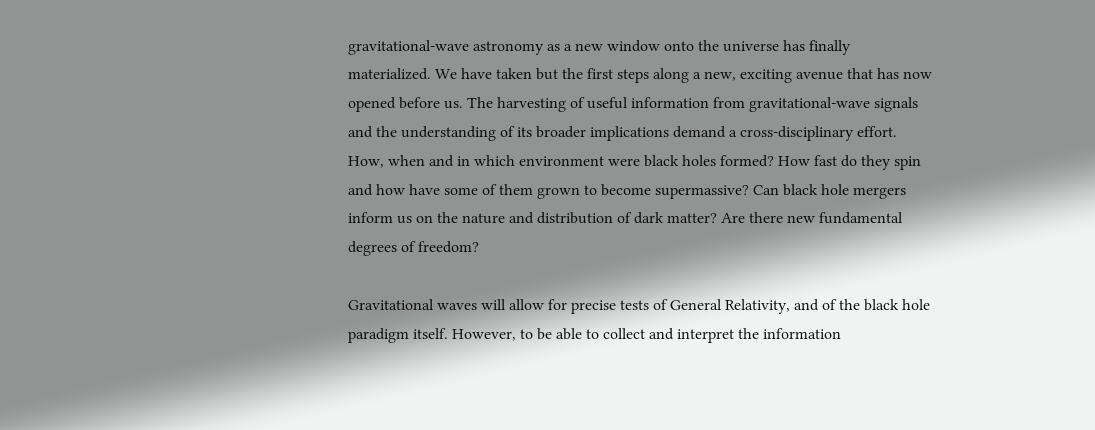gravitational-wave astronomy as a new window onto the universe has finally materialized. We have taken but the first steps along a new, exciting avenue that has now opened before us. The harvesting of useful information from gravitational-wave signals and the understanding of its broader implications demand a cross-disciplinary effort. How, when and in which environment were black holes formed? How fast do they spin and how have some of them grown to become supermassive? Can black hole mergers inform us on the nature and distribution of dark matter? Are there new fundamental degrees of freedom?

Gravitational waves will allow for precise tests of General Relativity, and of the black hole paradigm itself. However, to be able to collect and interpret the information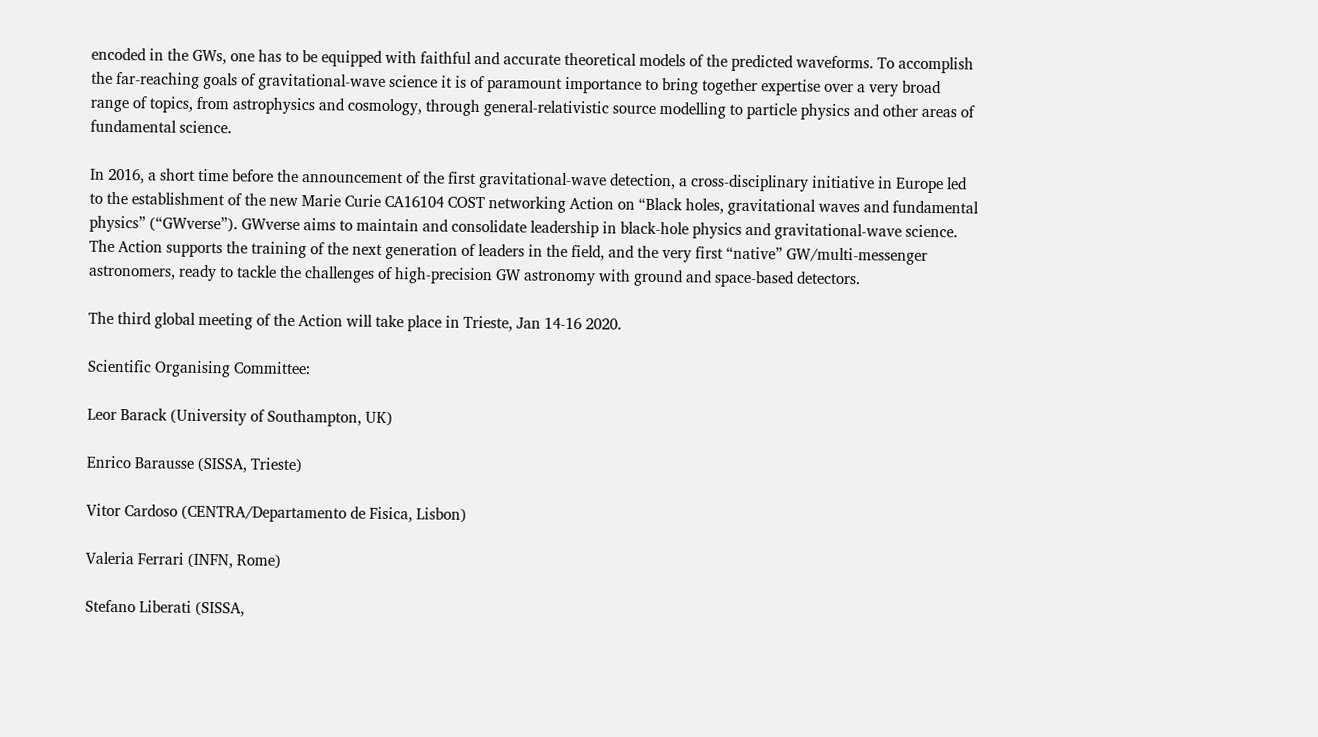encoded in the GWs, one has to be equipped with faithful and accurate theoretical models of the predicted waveforms. To accomplish the far-reaching goals of gravitational-wave science it is of paramount importance to bring together expertise over a very broad range of topics, from astrophysics and cosmology, through general-relativistic source modelling to particle physics and other areas of fundamental science.

In 2016, a short time before the announcement of the first gravitational-wave detection, a cross-disciplinary initiative in Europe led to the establishment of the new Marie Curie CA16104 COST networking Action on “Black holes, gravitational waves and fundamental physics” (“GWverse”). GWverse aims to maintain and consolidate leadership in black-hole physics and gravitational-wave science. The Action supports the training of the next generation of leaders in the field, and the very first “native” GW/multi-messenger astronomers, ready to tackle the challenges of high-precision GW astronomy with ground and space-based detectors.

The third global meeting of the Action will take place in Trieste, Jan 14-16 2020.

Scientific Organising Committee:

Leor Barack (University of Southampton, UK)

Enrico Barausse (SISSA, Trieste)

Vitor Cardoso (CENTRA/Departamento de Fisica, Lisbon)

Valeria Ferrari (INFN, Rome)

Stefano Liberati (SISSA,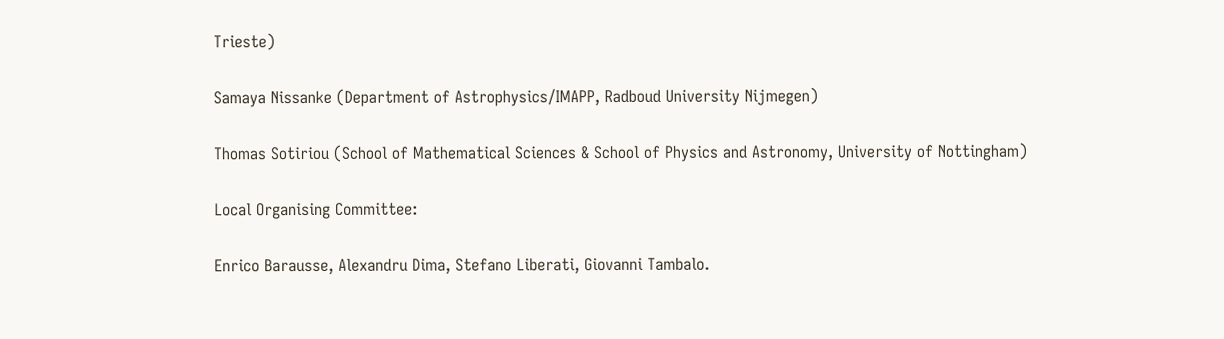Trieste)

Samaya Nissanke (Department of Astrophysics/IMAPP, Radboud University Nijmegen)

Thomas Sotiriou (School of Mathematical Sciences & School of Physics and Astronomy, University of Nottingham)

Local Organising Committee:

Enrico Barausse, Alexandru Dima, Stefano Liberati, Giovanni Tambalo.